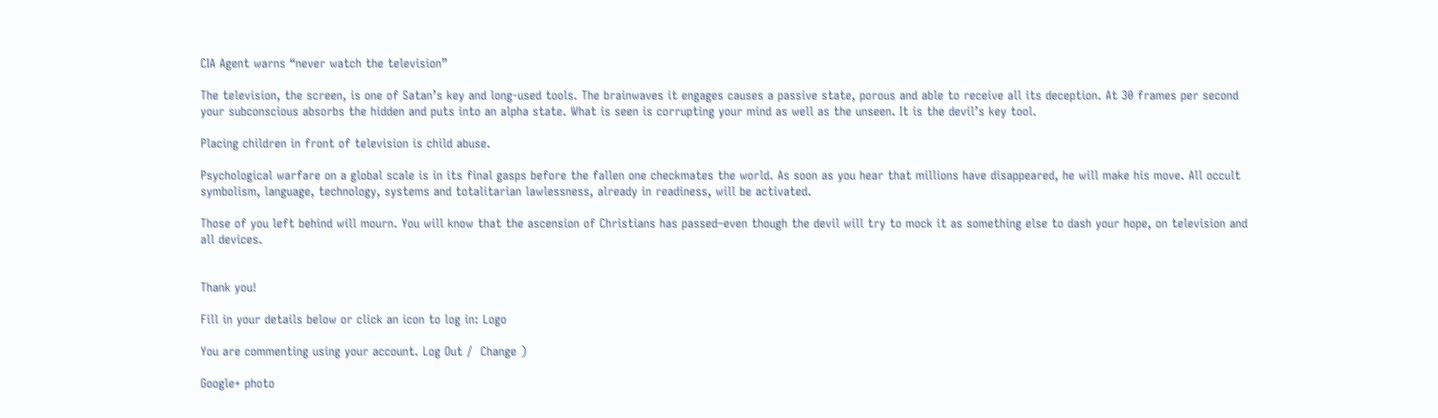CIA Agent warns “never watch the television”

The television, the screen, is one of Satan’s key and long-used tools. The brainwaves it engages causes a passive state, porous and able to receive all its deception. At 30 frames per second your subconscious absorbs the hidden and puts into an alpha state. What is seen is corrupting your mind as well as the unseen. It is the devil’s key tool.

Placing children in front of television is child abuse.

Psychological warfare on a global scale is in its final gasps before the fallen one checkmates the world. As soon as you hear that millions have disappeared, he will make his move. All occult symbolism, language, technology, systems and totalitarian lawlessness, already in readiness, will be activated.

Those of you left behind will mourn. You will know that the ascension of Christians has passed–even though the devil will try to mock it as something else to dash your hope, on television and all devices.


Thank you!

Fill in your details below or click an icon to log in: Logo

You are commenting using your account. Log Out /  Change )

Google+ photo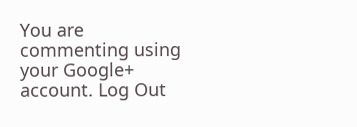You are commenting using your Google+ account. Log Out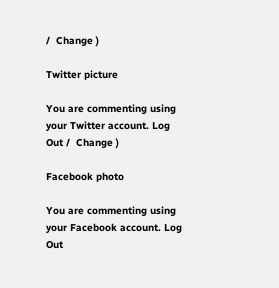/  Change )

Twitter picture

You are commenting using your Twitter account. Log Out /  Change )

Facebook photo

You are commenting using your Facebook account. Log Out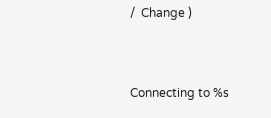/  Change )


Connecting to %s